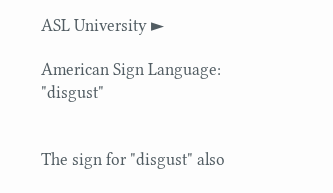ASL University ►

American Sign Language: "disgust"


The sign for "disgust" also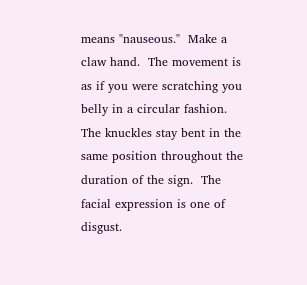means "nauseous."  Make a claw hand.  The movement is as if you were scratching you belly in a circular fashion.  The knuckles stay bent in the same position throughout the duration of the sign.  The facial expression is one of disgust.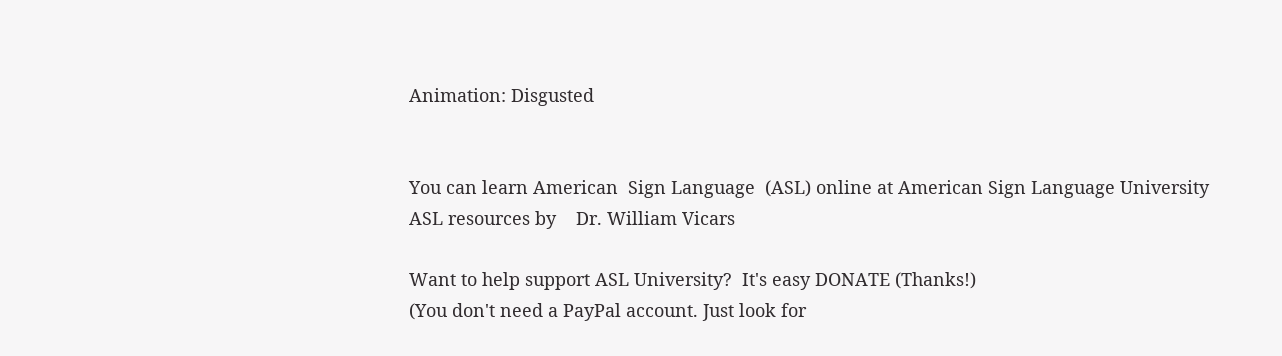Animation: Disgusted


You can learn American  Sign Language  (ASL) online at American Sign Language University
ASL resources by    Dr. William Vicars

Want to help support ASL University?  It's easy DONATE (Thanks!)
(You don't need a PayPal account. Just look for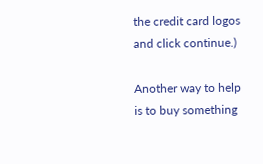the credit card logos and click continue.)

Another way to help is to buy something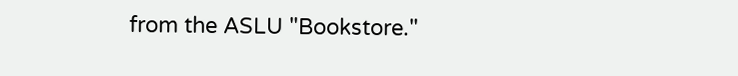from the ASLU "Bookstore."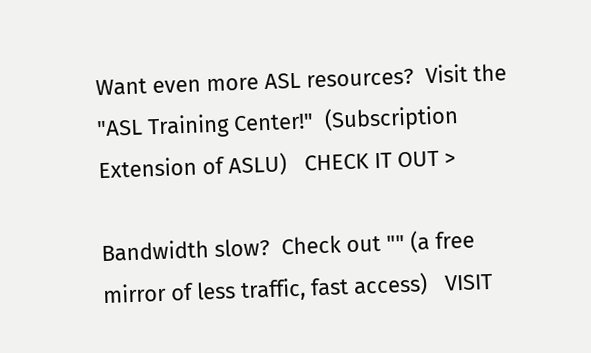Want even more ASL resources?  Visit the "ASL Training Center!"  (Subscription Extension of ASLU)   CHECK IT OUT >

Bandwidth slow?  Check out "" (a free mirror of less traffic, fast access)   VISIT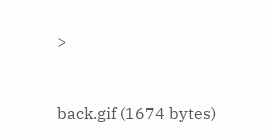>


back.gif (1674 bytes)